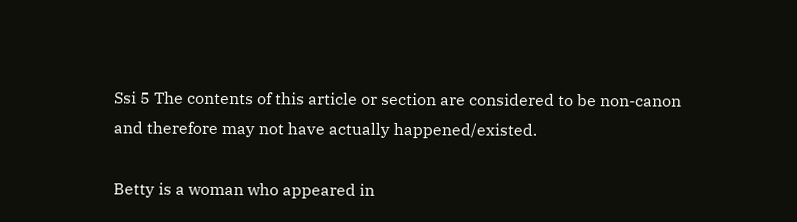Ssi 5 The contents of this article or section are considered to be non-canon and therefore may not have actually happened/existed.

Betty is a woman who appeared in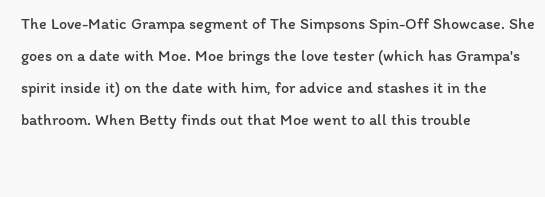The Love-Matic Grampa segment of The Simpsons Spin-Off Showcase. She goes on a date with Moe. Moe brings the love tester (which has Grampa's spirit inside it) on the date with him, for advice and stashes it in the bathroom. When Betty finds out that Moe went to all this trouble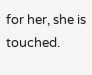for her, she is touched.